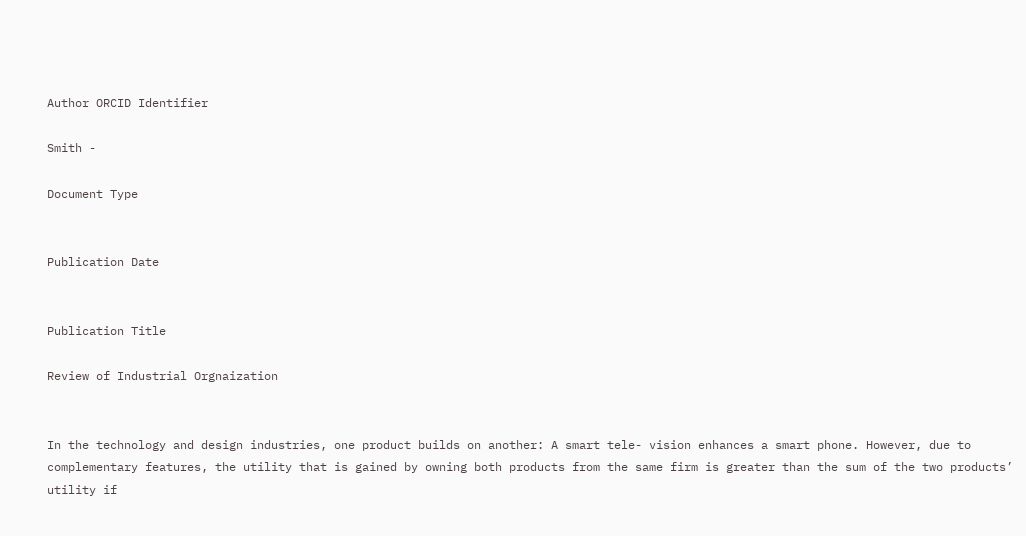Author ORCID Identifier

Smith -

Document Type


Publication Date


Publication Title

Review of Industrial Orgnaization


In the technology and design industries, one product builds on another: A smart tele- vision enhances a smart phone. However, due to complementary features, the utility that is gained by owning both products from the same firm is greater than the sum of the two products’ utility if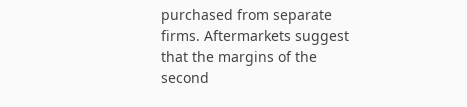purchased from separate firms. Aftermarkets suggest that the margins of the second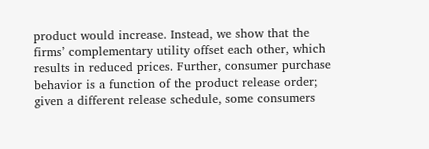product would increase. Instead, we show that the firms’ complementary utility offset each other, which results in reduced prices. Further, consumer purchase behavior is a function of the product release order; given a different release schedule, some consumers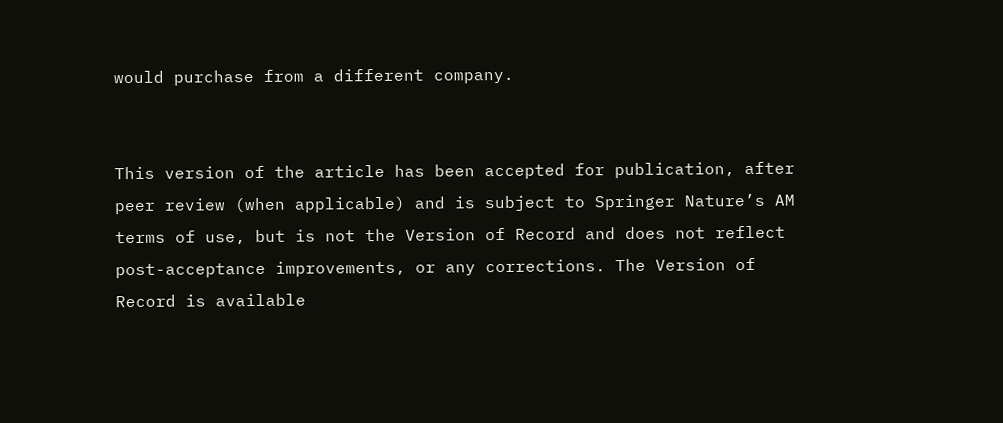would purchase from a different company.


This version of the article has been accepted for publication, after peer review (when applicable) and is subject to Springer Nature’s AM terms of use, but is not the Version of Record and does not reflect post-acceptance improvements, or any corrections. The Version of Record is available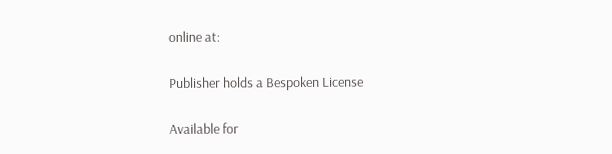online at:

Publisher holds a Bespoken License

Available for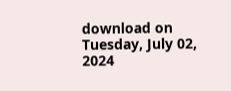download on Tuesday, July 02, 2024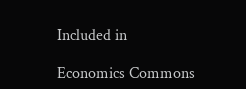Included in

Economics Commons